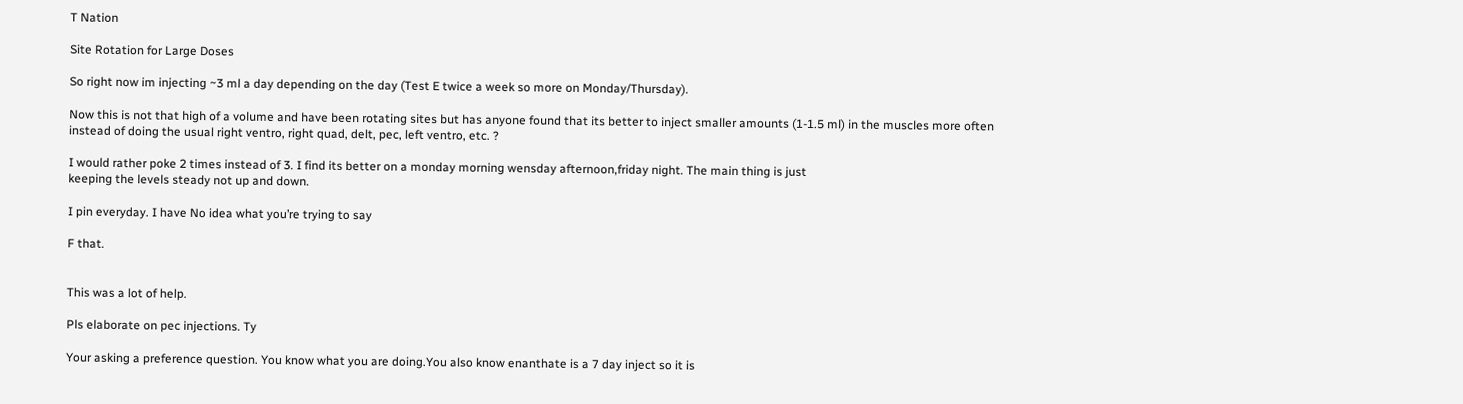T Nation

Site Rotation for Large Doses

So right now im injecting ~3 ml a day depending on the day (Test E twice a week so more on Monday/Thursday).

Now this is not that high of a volume and have been rotating sites but has anyone found that its better to inject smaller amounts (1-1.5 ml) in the muscles more often instead of doing the usual right ventro, right quad, delt, pec, left ventro, etc. ?

I would rather poke 2 times instead of 3. I find its better on a monday morning wensday afternoon,friday night. The main thing is just
keeping the levels steady not up and down.

I pin everyday. I have No idea what you’re trying to say

F that.


This was a lot of help.

Pls elaborate on pec injections. Ty

Your asking a preference question. You know what you are doing.You also know enanthate is a 7 day inject so it is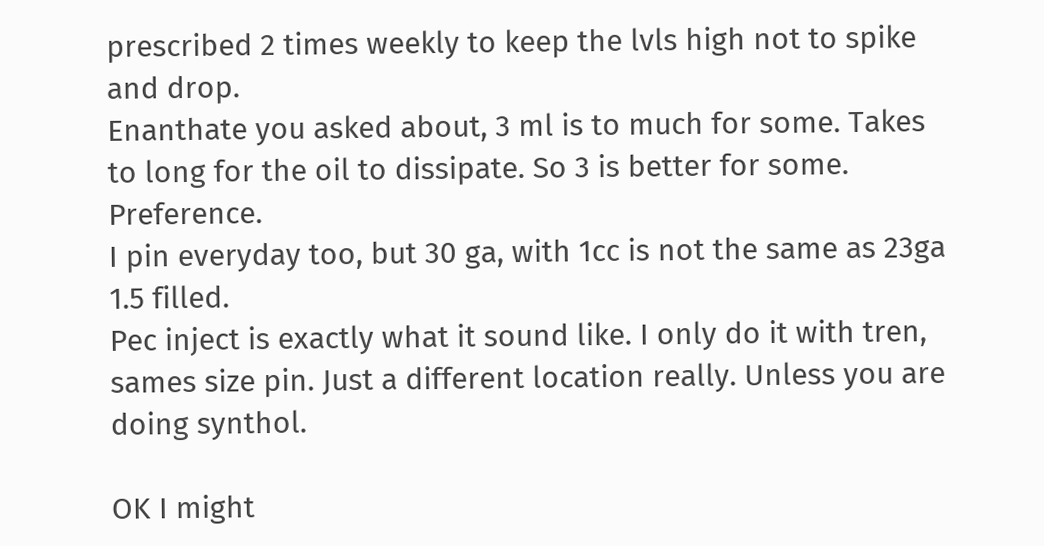prescribed 2 times weekly to keep the lvls high not to spike and drop.
Enanthate you asked about, 3 ml is to much for some. Takes to long for the oil to dissipate. So 3 is better for some. Preference.
I pin everyday too, but 30 ga, with 1cc is not the same as 23ga 1.5 filled.
Pec inject is exactly what it sound like. I only do it with tren, sames size pin. Just a different location really. Unless you are doing synthol.

OK I might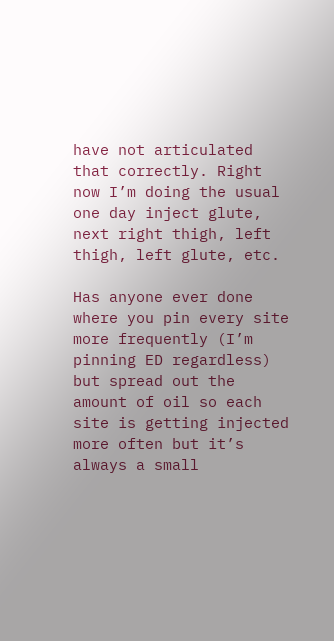have not articulated that correctly. Right now I’m doing the usual one day inject glute, next right thigh, left thigh, left glute, etc.

Has anyone ever done where you pin every site more frequently (I’m pinning ED regardless) but spread out the amount of oil so each site is getting injected more often but it’s always a small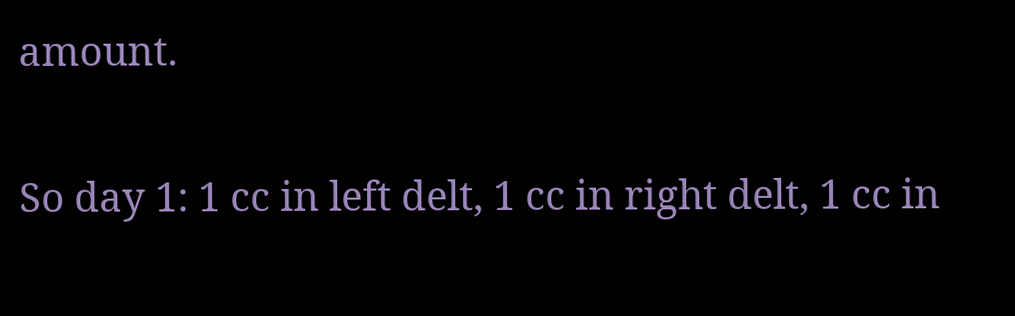amount.

So day 1: 1 cc in left delt, 1 cc in right delt, 1 cc in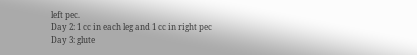left pec.
Day 2: 1 cc in each leg and 1 cc in right pec
Day 3: glute